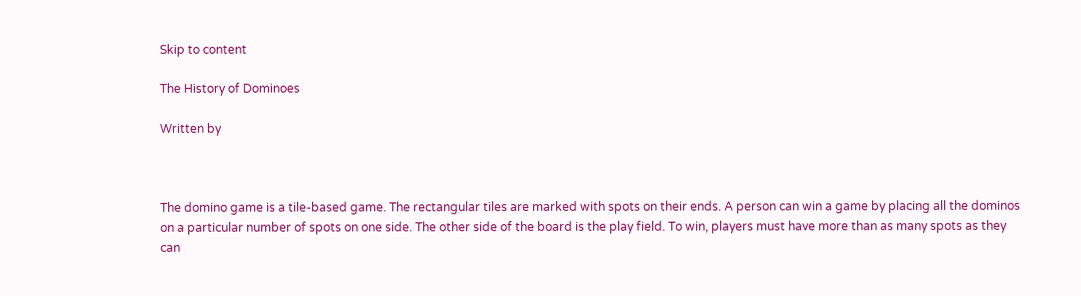Skip to content

The History of Dominoes

Written by



The domino game is a tile-based game. The rectangular tiles are marked with spots on their ends. A person can win a game by placing all the dominos on a particular number of spots on one side. The other side of the board is the play field. To win, players must have more than as many spots as they can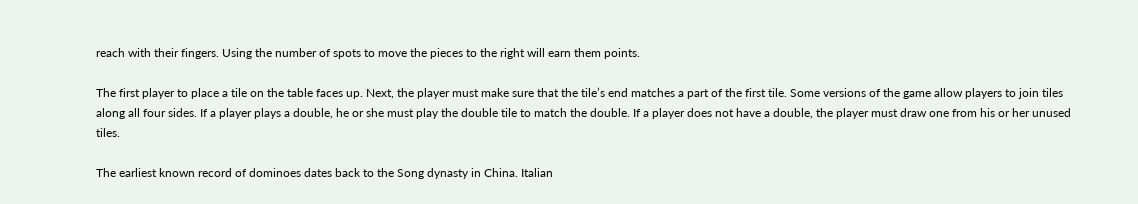reach with their fingers. Using the number of spots to move the pieces to the right will earn them points.

The first player to place a tile on the table faces up. Next, the player must make sure that the tile’s end matches a part of the first tile. Some versions of the game allow players to join tiles along all four sides. If a player plays a double, he or she must play the double tile to match the double. If a player does not have a double, the player must draw one from his or her unused tiles.

The earliest known record of dominoes dates back to the Song dynasty in China. Italian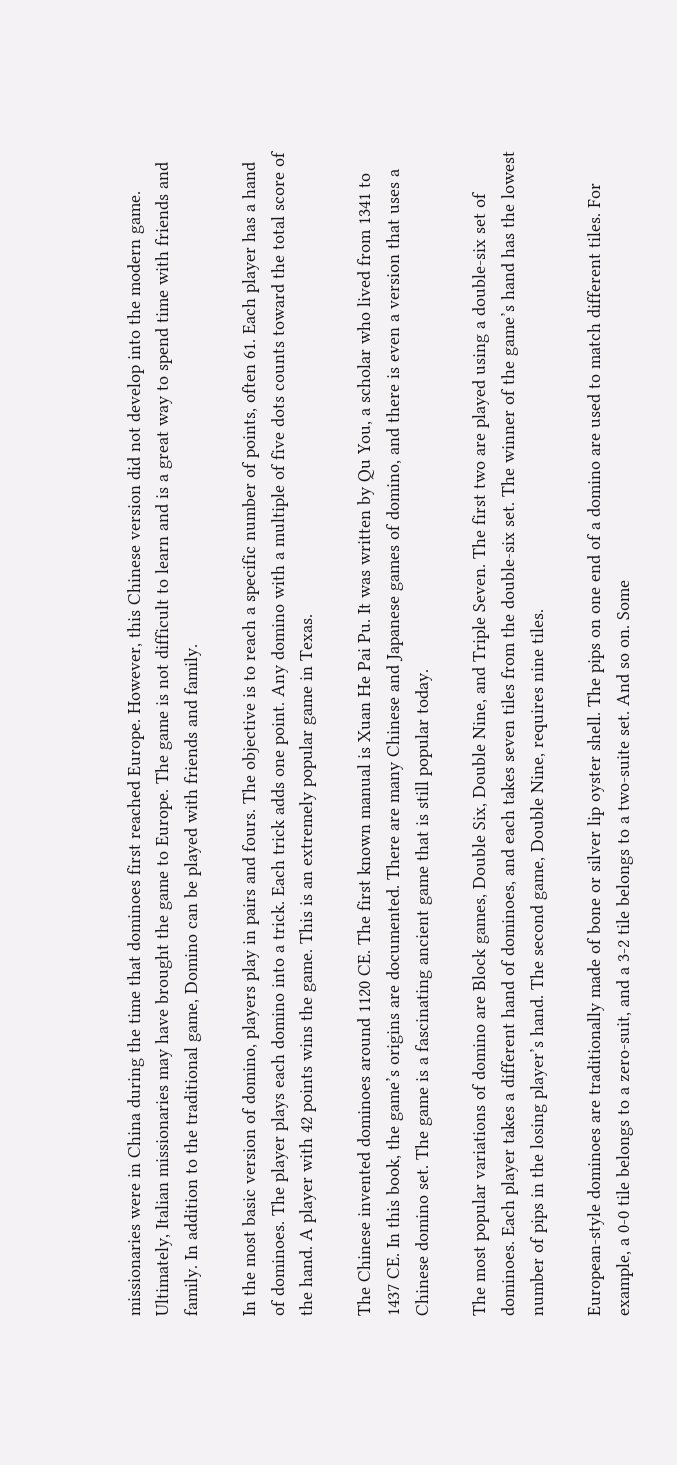missionaries were in China during the time that dominoes first reached Europe. However, this Chinese version did not develop into the modern game. Ultimately, Italian missionaries may have brought the game to Europe. The game is not difficult to learn and is a great way to spend time with friends and family. In addition to the traditional game, Domino can be played with friends and family.

In the most basic version of domino, players play in pairs and fours. The objective is to reach a specific number of points, often 61. Each player has a hand of dominoes. The player plays each domino into a trick. Each trick adds one point. Any domino with a multiple of five dots counts toward the total score of the hand. A player with 42 points wins the game. This is an extremely popular game in Texas.

The Chinese invented dominoes around 1120 CE. The first known manual is Xuan He Pai Pu. It was written by Qu You, a scholar who lived from 1341 to 1437 CE. In this book, the game’s origins are documented. There are many Chinese and Japanese games of domino, and there is even a version that uses a Chinese domino set. The game is a fascinating ancient game that is still popular today.

The most popular variations of domino are Block games, Double Six, Double Nine, and Triple Seven. The first two are played using a double-six set of dominoes. Each player takes a different hand of dominoes, and each takes seven tiles from the double-six set. The winner of the game’s hand has the lowest number of pips in the losing player’s hand. The second game, Double Nine, requires nine tiles.

European-style dominoes are traditionally made of bone or silver lip oyster shell. The pips on one end of a domino are used to match different tiles. For example, a 0-0 tile belongs to a zero-suit, and a 3-2 tile belongs to a two-suite set. And so on. Some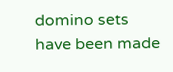domino sets have been made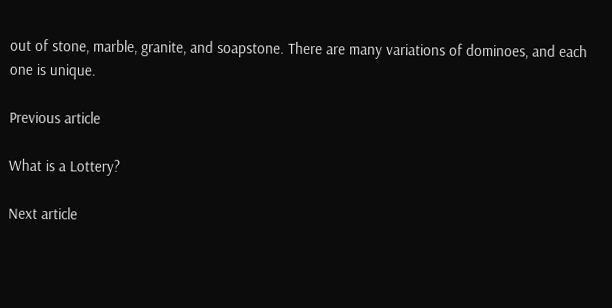out of stone, marble, granite, and soapstone. There are many variations of dominoes, and each one is unique.

Previous article

What is a Lottery?

Next article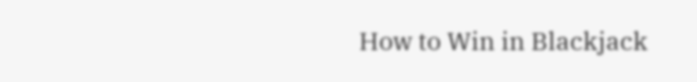How to Win in Blackjack